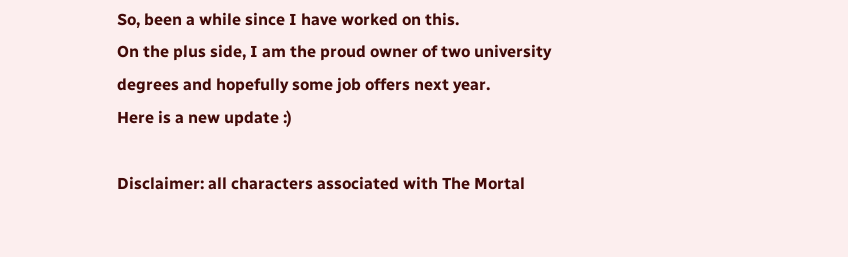So, been a while since I have worked on this.
On the plus side, I am the proud owner of two university degrees and hopefully some job offers next year.
Here is a new update :)

Disclaimer: all characters associated with The Mortal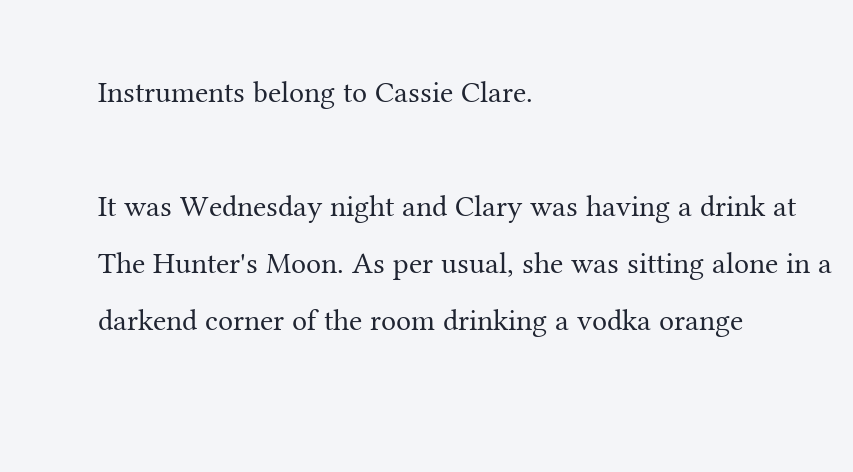Instruments belong to Cassie Clare.

It was Wednesday night and Clary was having a drink at The Hunter's Moon. As per usual, she was sitting alone in a darkend corner of the room drinking a vodka orange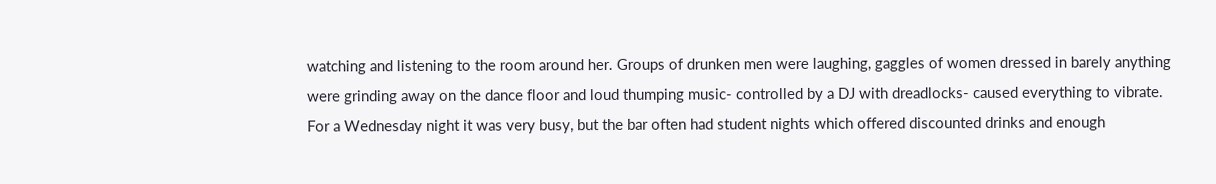watching and listening to the room around her. Groups of drunken men were laughing, gaggles of women dressed in barely anything were grinding away on the dance floor and loud thumping music- controlled by a DJ with dreadlocks- caused everything to vibrate. For a Wednesday night it was very busy, but the bar often had student nights which offered discounted drinks and enough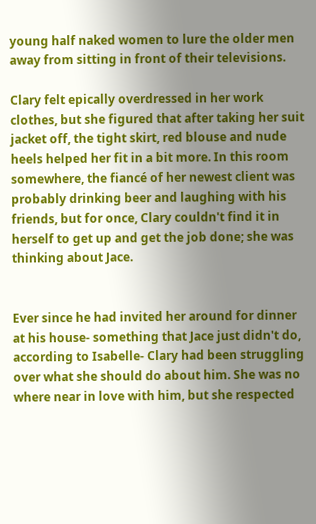young half naked women to lure the older men away from sitting in front of their televisions.

Clary felt epically overdressed in her work clothes, but she figured that after taking her suit jacket off, the tight skirt, red blouse and nude heels helped her fit in a bit more. In this room somewhere, the fiancé of her newest client was probably drinking beer and laughing with his friends, but for once, Clary couldn't find it in herself to get up and get the job done; she was thinking about Jace.


Ever since he had invited her around for dinner at his house- something that Jace just didn't do, according to Isabelle- Clary had been struggling over what she should do about him. She was no where near in love with him, but she respected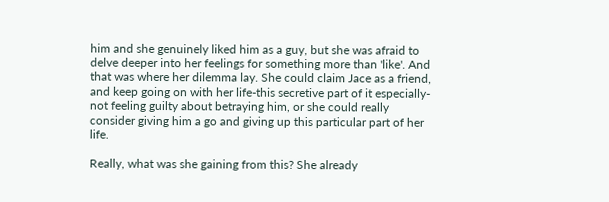him and she genuinely liked him as a guy, but she was afraid to delve deeper into her feelings for something more than 'like'. And that was where her dilemma lay. She could claim Jace as a friend, and keep going on with her life-this secretive part of it especially- not feeling guilty about betraying him, or she could really consider giving him a go and giving up this particular part of her life.

Really, what was she gaining from this? She already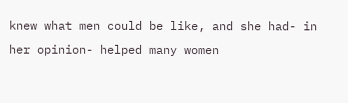knew what men could be like, and she had- in her opinion- helped many women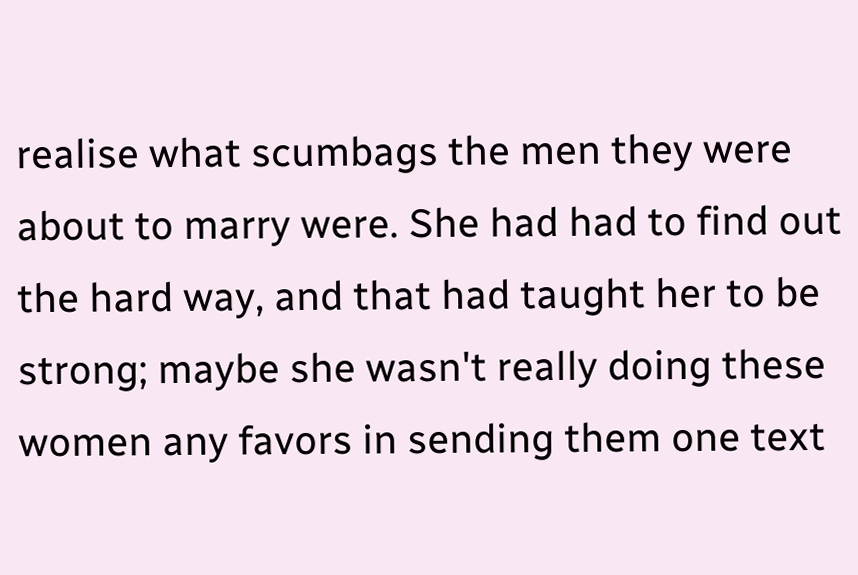realise what scumbags the men they were about to marry were. She had had to find out the hard way, and that had taught her to be strong; maybe she wasn't really doing these women any favors in sending them one text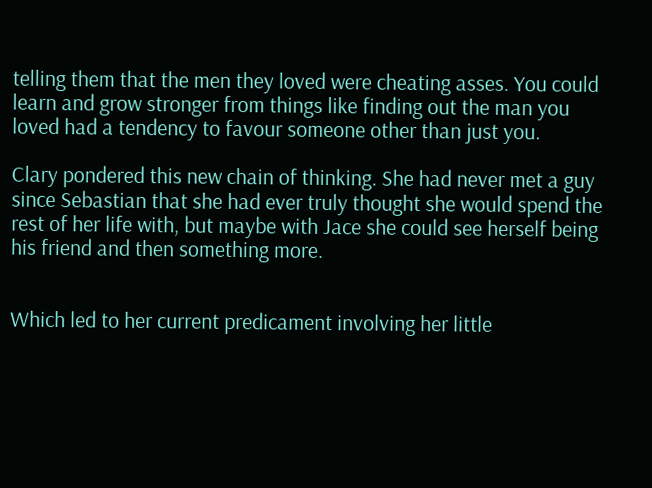telling them that the men they loved were cheating asses. You could learn and grow stronger from things like finding out the man you loved had a tendency to favour someone other than just you.

Clary pondered this new chain of thinking. She had never met a guy since Sebastian that she had ever truly thought she would spend the rest of her life with, but maybe with Jace she could see herself being his friend and then something more.


Which led to her current predicament involving her little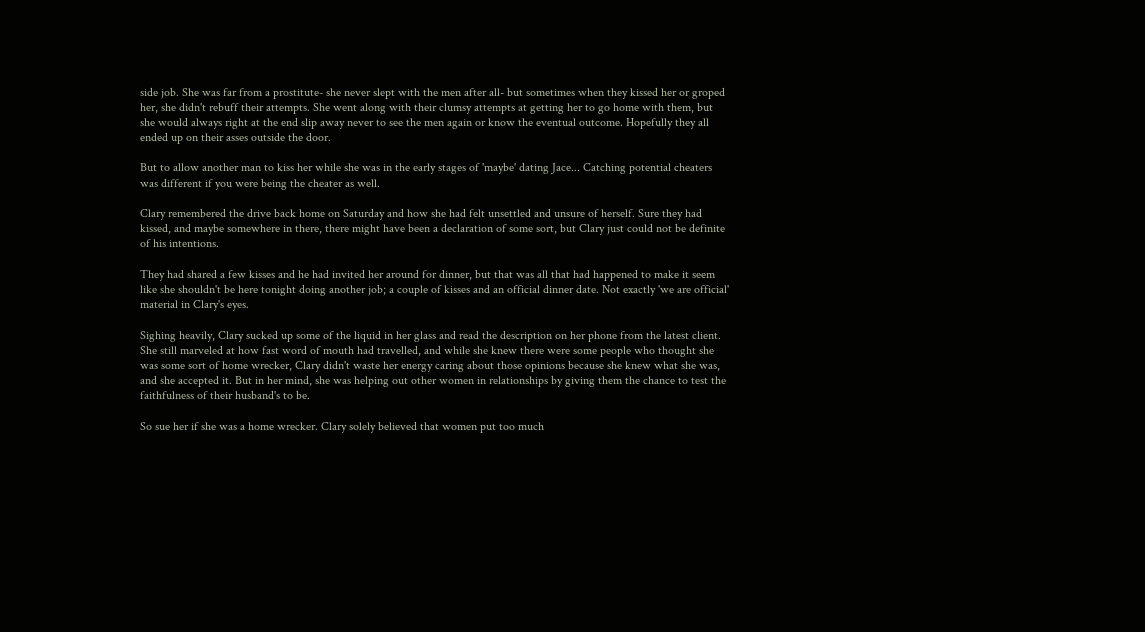side job. She was far from a prostitute- she never slept with the men after all- but sometimes when they kissed her or groped her, she didn't rebuff their attempts. She went along with their clumsy attempts at getting her to go home with them, but she would always right at the end slip away never to see the men again or know the eventual outcome. Hopefully they all ended up on their asses outside the door.

But to allow another man to kiss her while she was in the early stages of 'maybe' dating Jace... Catching potential cheaters was different if you were being the cheater as well.

Clary remembered the drive back home on Saturday and how she had felt unsettled and unsure of herself. Sure they had kissed, and maybe somewhere in there, there might have been a declaration of some sort, but Clary just could not be definite of his intentions.

They had shared a few kisses and he had invited her around for dinner, but that was all that had happened to make it seem like she shouldn't be here tonight doing another job; a couple of kisses and an official dinner date. Not exactly 'we are official' material in Clary's eyes.

Sighing heavily, Clary sucked up some of the liquid in her glass and read the description on her phone from the latest client. She still marveled at how fast word of mouth had travelled, and while she knew there were some people who thought she was some sort of home wrecker, Clary didn't waste her energy caring about those opinions because she knew what she was, and she accepted it. But in her mind, she was helping out other women in relationships by giving them the chance to test the faithfulness of their husband's to be.

So sue her if she was a home wrecker. Clary solely believed that women put too much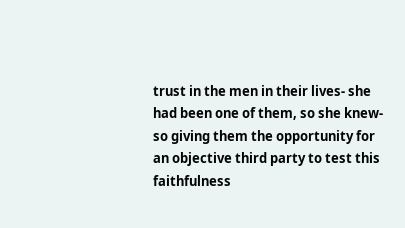trust in the men in their lives- she had been one of them, so she knew- so giving them the opportunity for an objective third party to test this faithfulness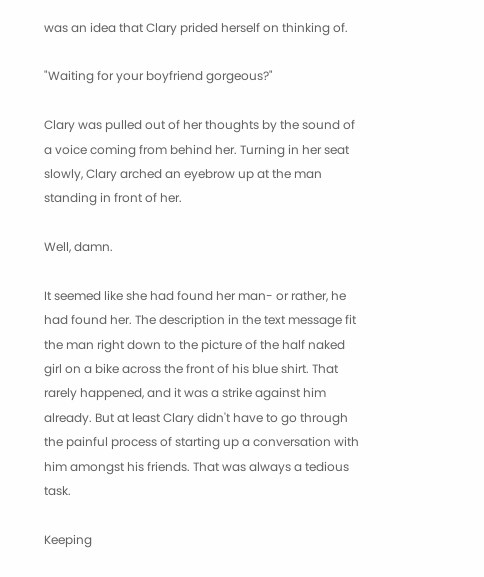was an idea that Clary prided herself on thinking of.

"Waiting for your boyfriend gorgeous?"

Clary was pulled out of her thoughts by the sound of a voice coming from behind her. Turning in her seat slowly, Clary arched an eyebrow up at the man standing in front of her.

Well, damn.

It seemed like she had found her man- or rather, he had found her. The description in the text message fit the man right down to the picture of the half naked girl on a bike across the front of his blue shirt. That rarely happened, and it was a strike against him already. But at least Clary didn't have to go through the painful process of starting up a conversation with him amongst his friends. That was always a tedious task.

Keeping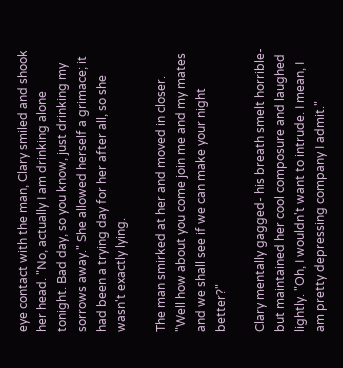eye contact with the man, Clary smiled and shook her head. "No, actually I am drinking alone tonight. Bad day, so you know, just drinking my sorrows away." She allowed herself a grimace; it had been a trying day for her after all, so she wasn't exactly lying.

The man smirked at her and moved in closer. "Well how about you come join me and my mates and we shall see if we can make your night better?"

Clary mentally gagged- his breath smelt horrible- but maintained her cool composure and laughed lightly. "Oh, I wouldn't want to intrude. I mean, I am pretty depressing company I admit."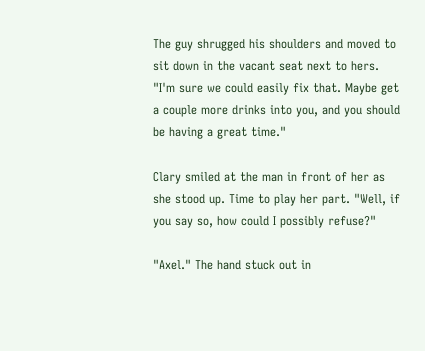The guy shrugged his shoulders and moved to sit down in the vacant seat next to hers. "I'm sure we could easily fix that. Maybe get a couple more drinks into you, and you should be having a great time."

Clary smiled at the man in front of her as she stood up. Time to play her part. "Well, if you say so, how could I possibly refuse?"

"Axel." The hand stuck out in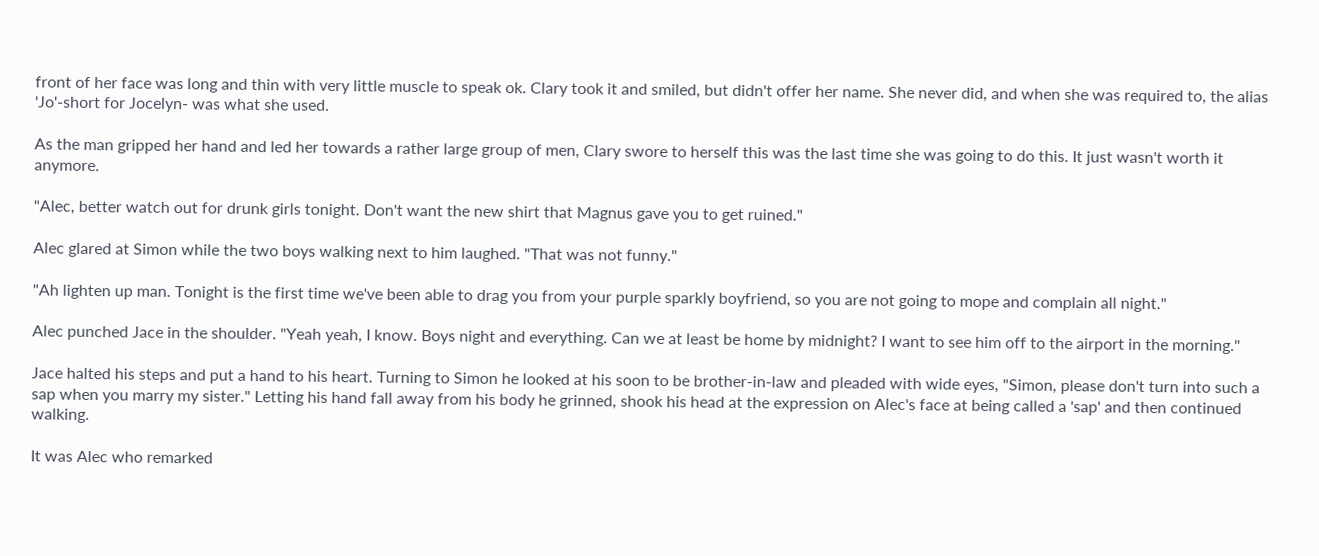front of her face was long and thin with very little muscle to speak ok. Clary took it and smiled, but didn't offer her name. She never did, and when she was required to, the alias 'Jo'-short for Jocelyn- was what she used.

As the man gripped her hand and led her towards a rather large group of men, Clary swore to herself this was the last time she was going to do this. It just wasn't worth it anymore.

"Alec, better watch out for drunk girls tonight. Don't want the new shirt that Magnus gave you to get ruined."

Alec glared at Simon while the two boys walking next to him laughed. "That was not funny."

"Ah lighten up man. Tonight is the first time we've been able to drag you from your purple sparkly boyfriend, so you are not going to mope and complain all night."

Alec punched Jace in the shoulder. "Yeah yeah, I know. Boys night and everything. Can we at least be home by midnight? I want to see him off to the airport in the morning."

Jace halted his steps and put a hand to his heart. Turning to Simon he looked at his soon to be brother-in-law and pleaded with wide eyes, "Simon, please don't turn into such a sap when you marry my sister." Letting his hand fall away from his body he grinned, shook his head at the expression on Alec's face at being called a 'sap' and then continued walking.

It was Alec who remarked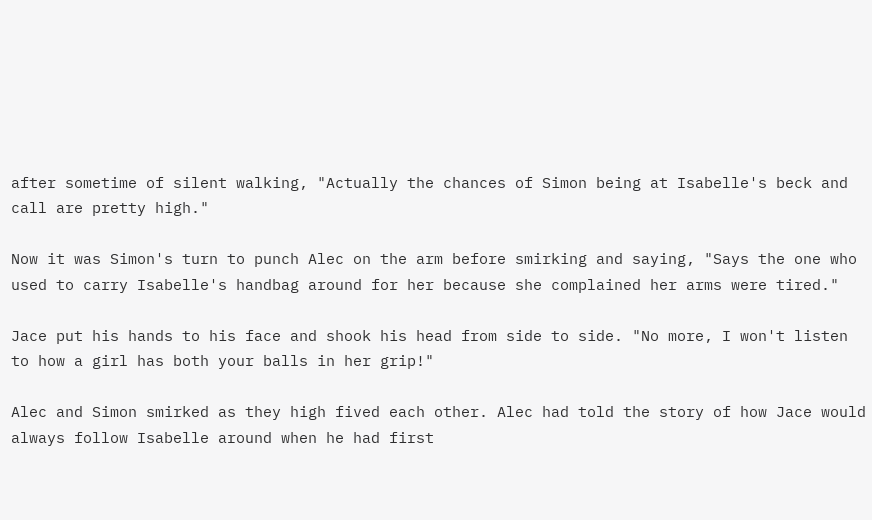after sometime of silent walking, "Actually the chances of Simon being at Isabelle's beck and call are pretty high."

Now it was Simon's turn to punch Alec on the arm before smirking and saying, "Says the one who used to carry Isabelle's handbag around for her because she complained her arms were tired."

Jace put his hands to his face and shook his head from side to side. "No more, I won't listen to how a girl has both your balls in her grip!"

Alec and Simon smirked as they high fived each other. Alec had told the story of how Jace would always follow Isabelle around when he had first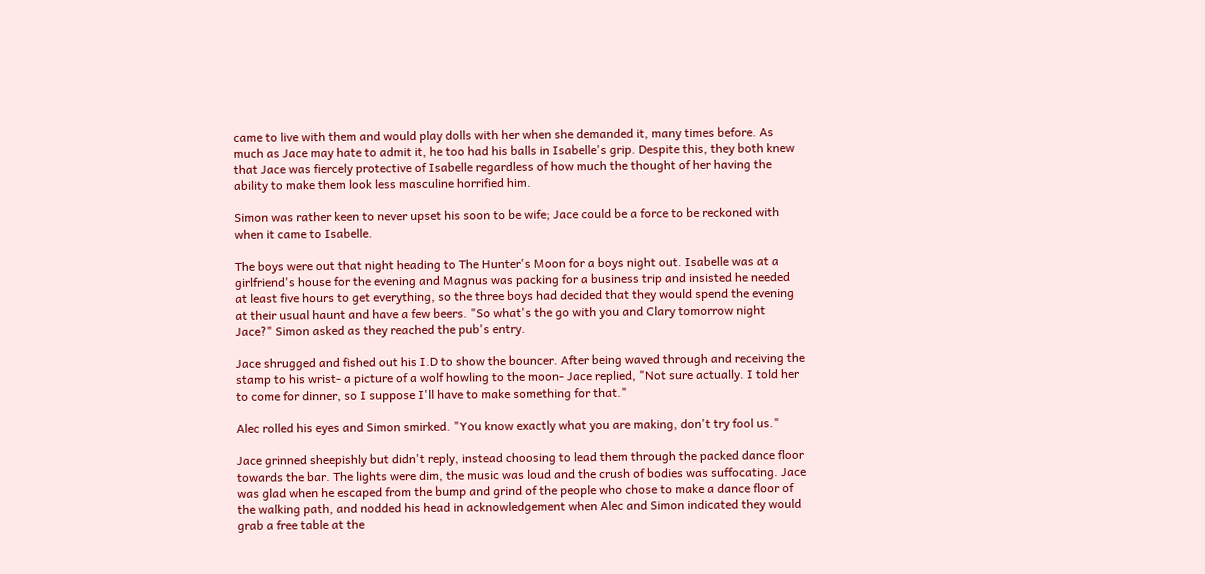came to live with them and would play dolls with her when she demanded it, many times before. As much as Jace may hate to admit it, he too had his balls in Isabelle's grip. Despite this, they both knew that Jace was fiercely protective of Isabelle regardless of how much the thought of her having the ability to make them look less masculine horrified him.

Simon was rather keen to never upset his soon to be wife; Jace could be a force to be reckoned with when it came to Isabelle.

The boys were out that night heading to The Hunter's Moon for a boys night out. Isabelle was at a girlfriend's house for the evening and Magnus was packing for a business trip and insisted he needed at least five hours to get everything, so the three boys had decided that they would spend the evening at their usual haunt and have a few beers. "So what's the go with you and Clary tomorrow night Jace?" Simon asked as they reached the pub's entry.

Jace shrugged and fished out his I.D to show the bouncer. After being waved through and receiving the stamp to his wrist- a picture of a wolf howling to the moon- Jace replied, "Not sure actually. I told her to come for dinner, so I suppose I'll have to make something for that."

Alec rolled his eyes and Simon smirked. "You know exactly what you are making, don't try fool us."

Jace grinned sheepishly but didn't reply, instead choosing to lead them through the packed dance floor towards the bar. The lights were dim, the music was loud and the crush of bodies was suffocating. Jace was glad when he escaped from the bump and grind of the people who chose to make a dance floor of the walking path, and nodded his head in acknowledgement when Alec and Simon indicated they would grab a free table at the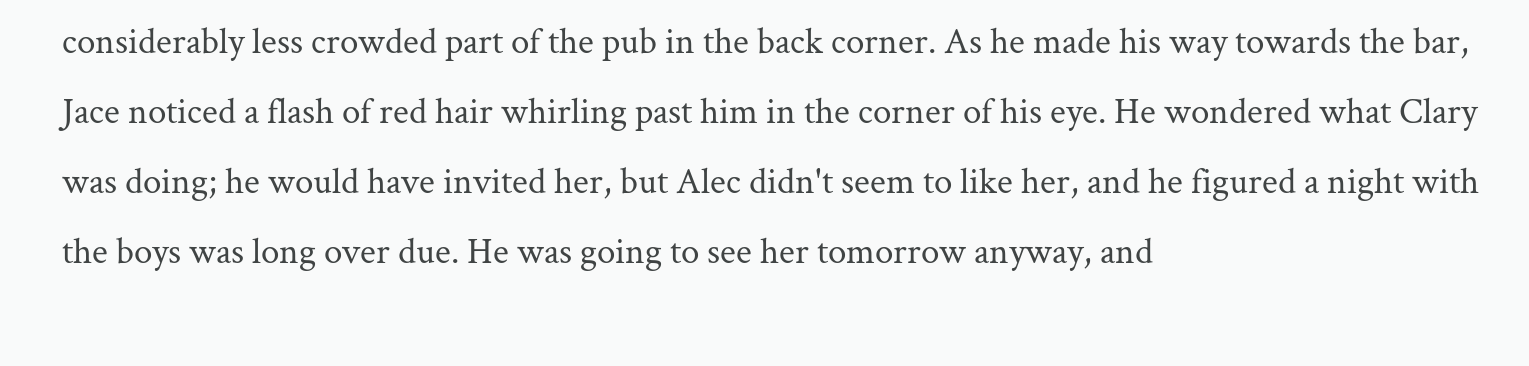considerably less crowded part of the pub in the back corner. As he made his way towards the bar, Jace noticed a flash of red hair whirling past him in the corner of his eye. He wondered what Clary was doing; he would have invited her, but Alec didn't seem to like her, and he figured a night with the boys was long over due. He was going to see her tomorrow anyway, and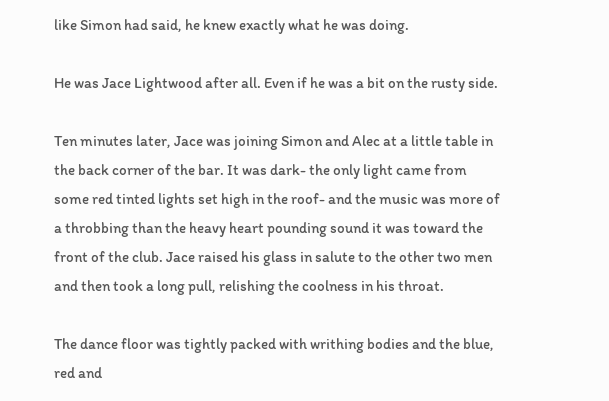like Simon had said, he knew exactly what he was doing.

He was Jace Lightwood after all. Even if he was a bit on the rusty side.

Ten minutes later, Jace was joining Simon and Alec at a little table in the back corner of the bar. It was dark- the only light came from some red tinted lights set high in the roof- and the music was more of a throbbing than the heavy heart pounding sound it was toward the front of the club. Jace raised his glass in salute to the other two men and then took a long pull, relishing the coolness in his throat.

The dance floor was tightly packed with writhing bodies and the blue, red and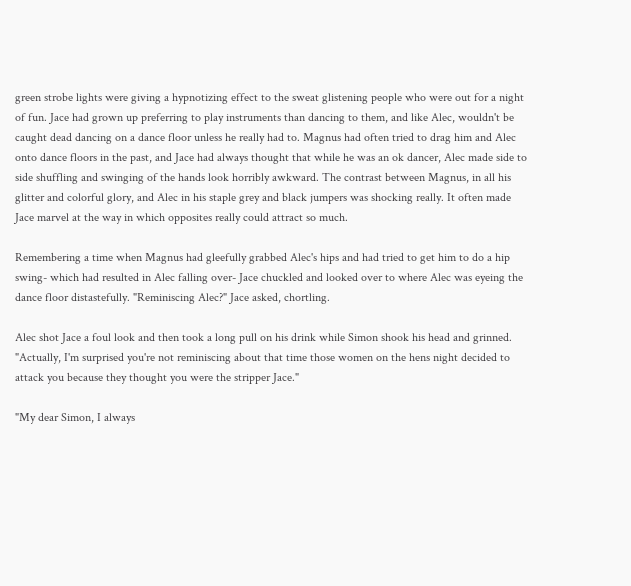green strobe lights were giving a hypnotizing effect to the sweat glistening people who were out for a night of fun. Jace had grown up preferring to play instruments than dancing to them, and like Alec, wouldn't be caught dead dancing on a dance floor unless he really had to. Magnus had often tried to drag him and Alec onto dance floors in the past, and Jace had always thought that while he was an ok dancer, Alec made side to side shuffling and swinging of the hands look horribly awkward. The contrast between Magnus, in all his glitter and colorful glory, and Alec in his staple grey and black jumpers was shocking really. It often made Jace marvel at the way in which opposites really could attract so much.

Remembering a time when Magnus had gleefully grabbed Alec's hips and had tried to get him to do a hip swing- which had resulted in Alec falling over- Jace chuckled and looked over to where Alec was eyeing the dance floor distastefully. "Reminiscing Alec?" Jace asked, chortling.

Alec shot Jace a foul look and then took a long pull on his drink while Simon shook his head and grinned. "Actually, I'm surprised you're not reminiscing about that time those women on the hens night decided to attack you because they thought you were the stripper Jace."

"My dear Simon, I always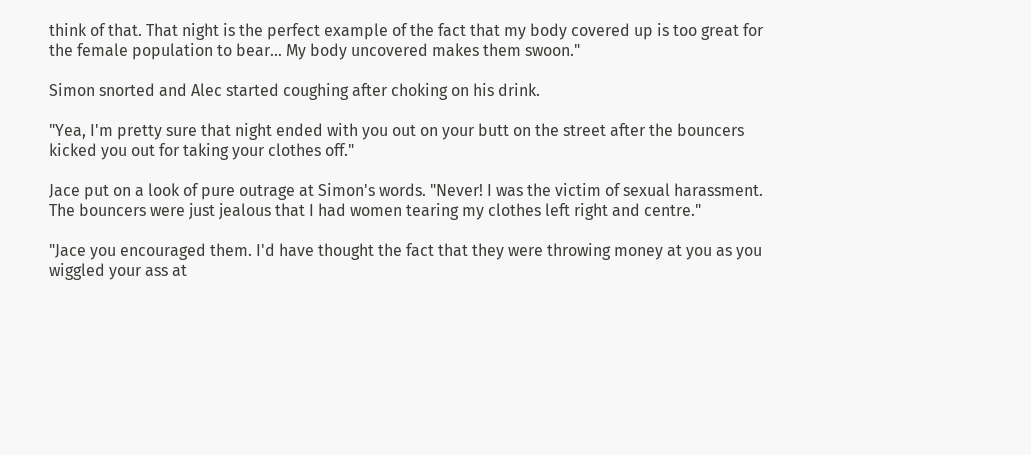think of that. That night is the perfect example of the fact that my body covered up is too great for the female population to bear... My body uncovered makes them swoon."

Simon snorted and Alec started coughing after choking on his drink.

"Yea, I'm pretty sure that night ended with you out on your butt on the street after the bouncers kicked you out for taking your clothes off."

Jace put on a look of pure outrage at Simon's words. "Never! I was the victim of sexual harassment. The bouncers were just jealous that I had women tearing my clothes left right and centre."

"Jace you encouraged them. I'd have thought the fact that they were throwing money at you as you wiggled your ass at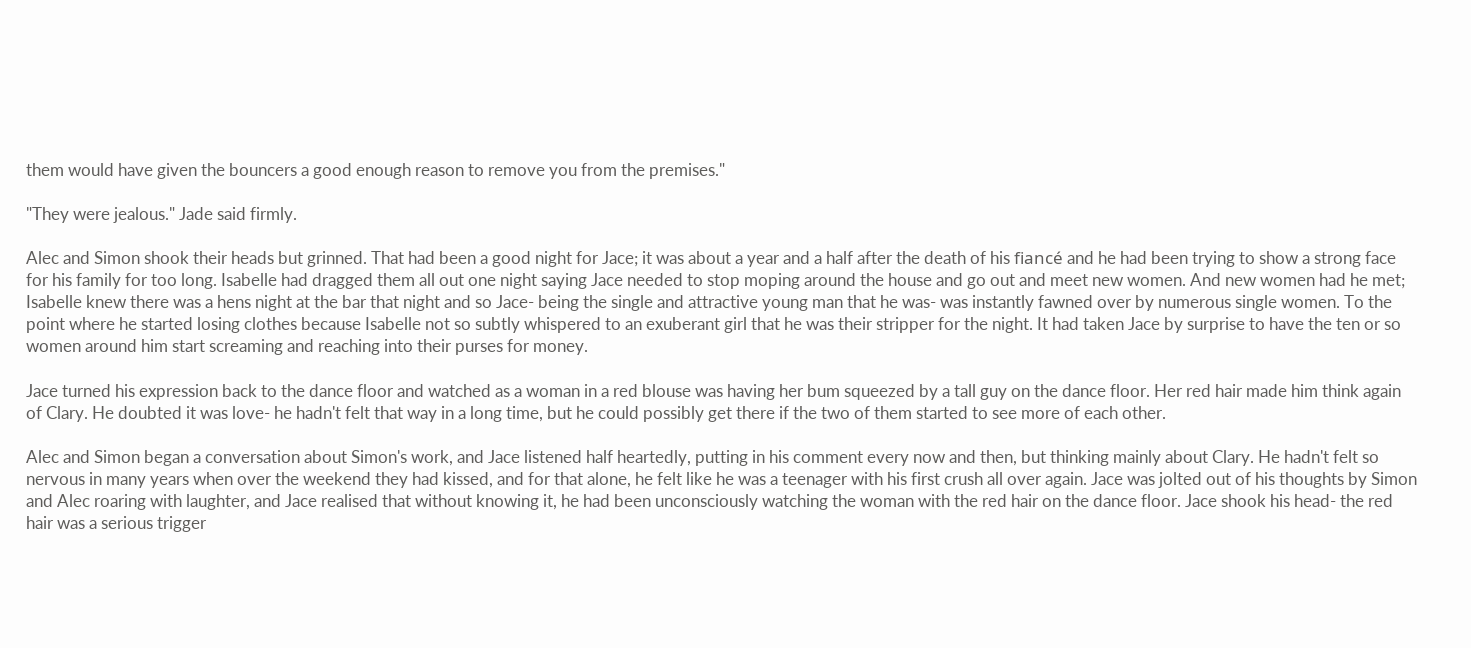them would have given the bouncers a good enough reason to remove you from the premises."

"They were jealous." Jade said firmly.

Alec and Simon shook their heads but grinned. That had been a good night for Jace; it was about a year and a half after the death of his fiancé and he had been trying to show a strong face for his family for too long. Isabelle had dragged them all out one night saying Jace needed to stop moping around the house and go out and meet new women. And new women had he met; Isabelle knew there was a hens night at the bar that night and so Jace- being the single and attractive young man that he was- was instantly fawned over by numerous single women. To the point where he started losing clothes because Isabelle not so subtly whispered to an exuberant girl that he was their stripper for the night. It had taken Jace by surprise to have the ten or so women around him start screaming and reaching into their purses for money.

Jace turned his expression back to the dance floor and watched as a woman in a red blouse was having her bum squeezed by a tall guy on the dance floor. Her red hair made him think again of Clary. He doubted it was love- he hadn't felt that way in a long time, but he could possibly get there if the two of them started to see more of each other.

Alec and Simon began a conversation about Simon's work, and Jace listened half heartedly, putting in his comment every now and then, but thinking mainly about Clary. He hadn't felt so nervous in many years when over the weekend they had kissed, and for that alone, he felt like he was a teenager with his first crush all over again. Jace was jolted out of his thoughts by Simon and Alec roaring with laughter, and Jace realised that without knowing it, he had been unconsciously watching the woman with the red hair on the dance floor. Jace shook his head- the red hair was a serious trigger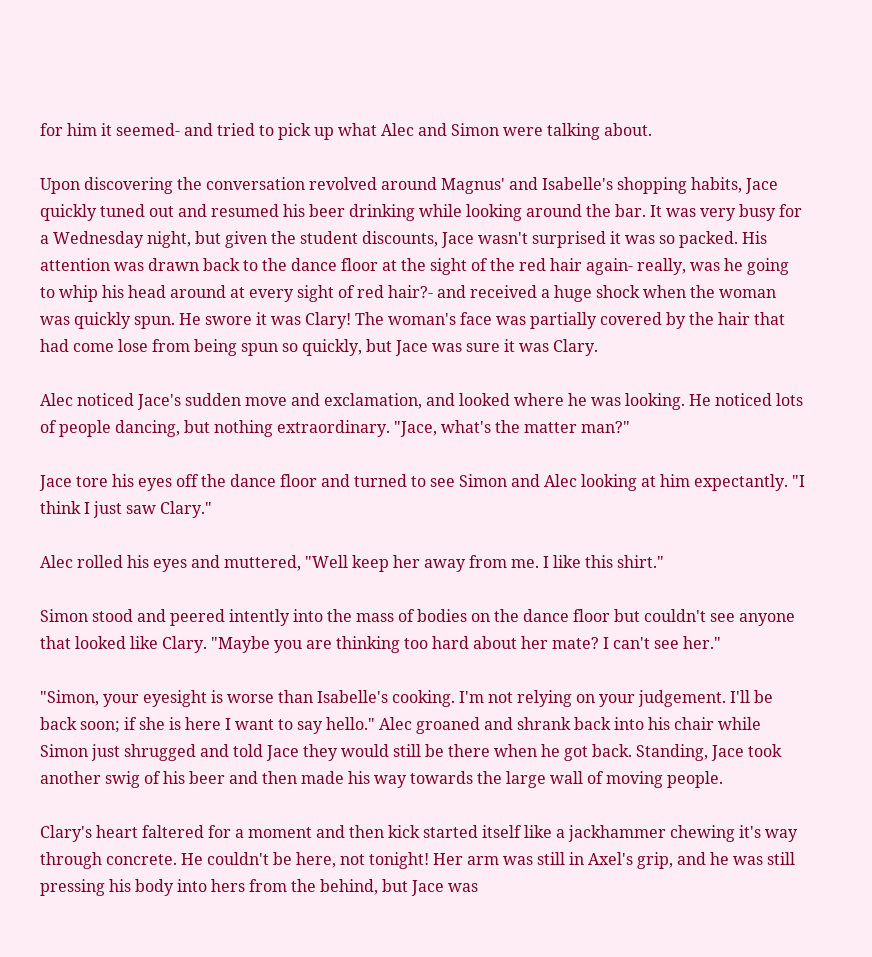for him it seemed- and tried to pick up what Alec and Simon were talking about.

Upon discovering the conversation revolved around Magnus' and Isabelle's shopping habits, Jace quickly tuned out and resumed his beer drinking while looking around the bar. It was very busy for a Wednesday night, but given the student discounts, Jace wasn't surprised it was so packed. His attention was drawn back to the dance floor at the sight of the red hair again- really, was he going to whip his head around at every sight of red hair?- and received a huge shock when the woman was quickly spun. He swore it was Clary! The woman's face was partially covered by the hair that had come lose from being spun so quickly, but Jace was sure it was Clary.

Alec noticed Jace's sudden move and exclamation, and looked where he was looking. He noticed lots of people dancing, but nothing extraordinary. "Jace, what's the matter man?"

Jace tore his eyes off the dance floor and turned to see Simon and Alec looking at him expectantly. "I think I just saw Clary."

Alec rolled his eyes and muttered, "Well keep her away from me. I like this shirt."

Simon stood and peered intently into the mass of bodies on the dance floor but couldn't see anyone that looked like Clary. "Maybe you are thinking too hard about her mate? I can't see her."

"Simon, your eyesight is worse than Isabelle's cooking. I'm not relying on your judgement. I'll be back soon; if she is here I want to say hello." Alec groaned and shrank back into his chair while Simon just shrugged and told Jace they would still be there when he got back. Standing, Jace took another swig of his beer and then made his way towards the large wall of moving people.

Clary's heart faltered for a moment and then kick started itself like a jackhammer chewing it's way through concrete. He couldn't be here, not tonight! Her arm was still in Axel's grip, and he was still pressing his body into hers from the behind, but Jace was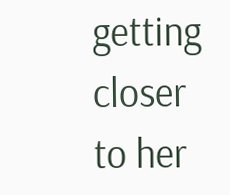getting closer to her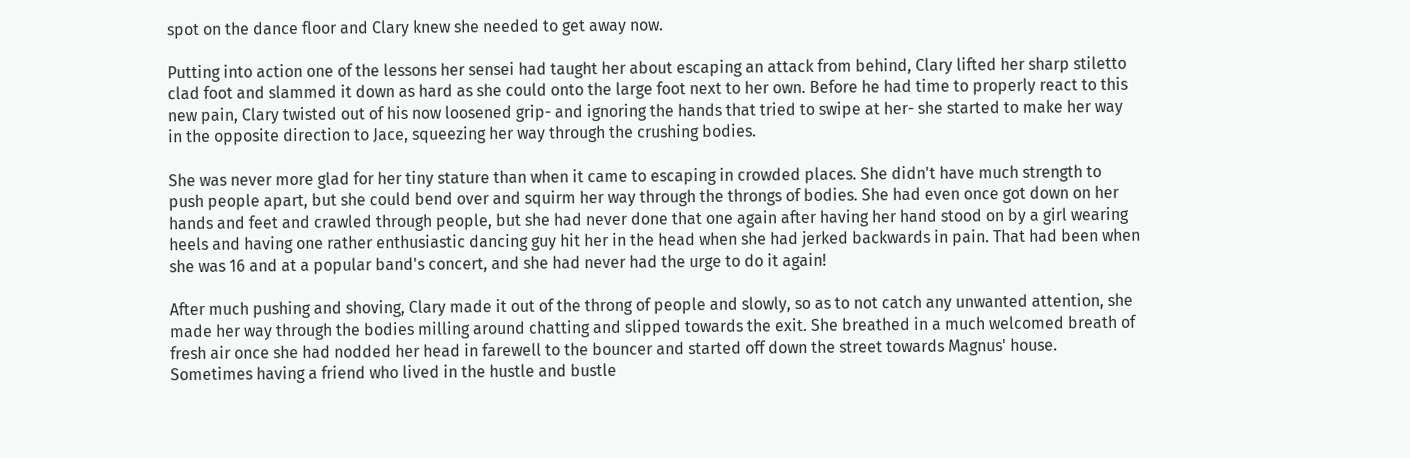spot on the dance floor and Clary knew she needed to get away now.

Putting into action one of the lessons her sensei had taught her about escaping an attack from behind, Clary lifted her sharp stiletto clad foot and slammed it down as hard as she could onto the large foot next to her own. Before he had time to properly react to this new pain, Clary twisted out of his now loosened grip- and ignoring the hands that tried to swipe at her- she started to make her way in the opposite direction to Jace, squeezing her way through the crushing bodies.

She was never more glad for her tiny stature than when it came to escaping in crowded places. She didn't have much strength to push people apart, but she could bend over and squirm her way through the throngs of bodies. She had even once got down on her hands and feet and crawled through people, but she had never done that one again after having her hand stood on by a girl wearing heels and having one rather enthusiastic dancing guy hit her in the head when she had jerked backwards in pain. That had been when she was 16 and at a popular band's concert, and she had never had the urge to do it again!

After much pushing and shoving, Clary made it out of the throng of people and slowly, so as to not catch any unwanted attention, she made her way through the bodies milling around chatting and slipped towards the exit. She breathed in a much welcomed breath of fresh air once she had nodded her head in farewell to the bouncer and started off down the street towards Magnus' house. Sometimes having a friend who lived in the hustle and bustle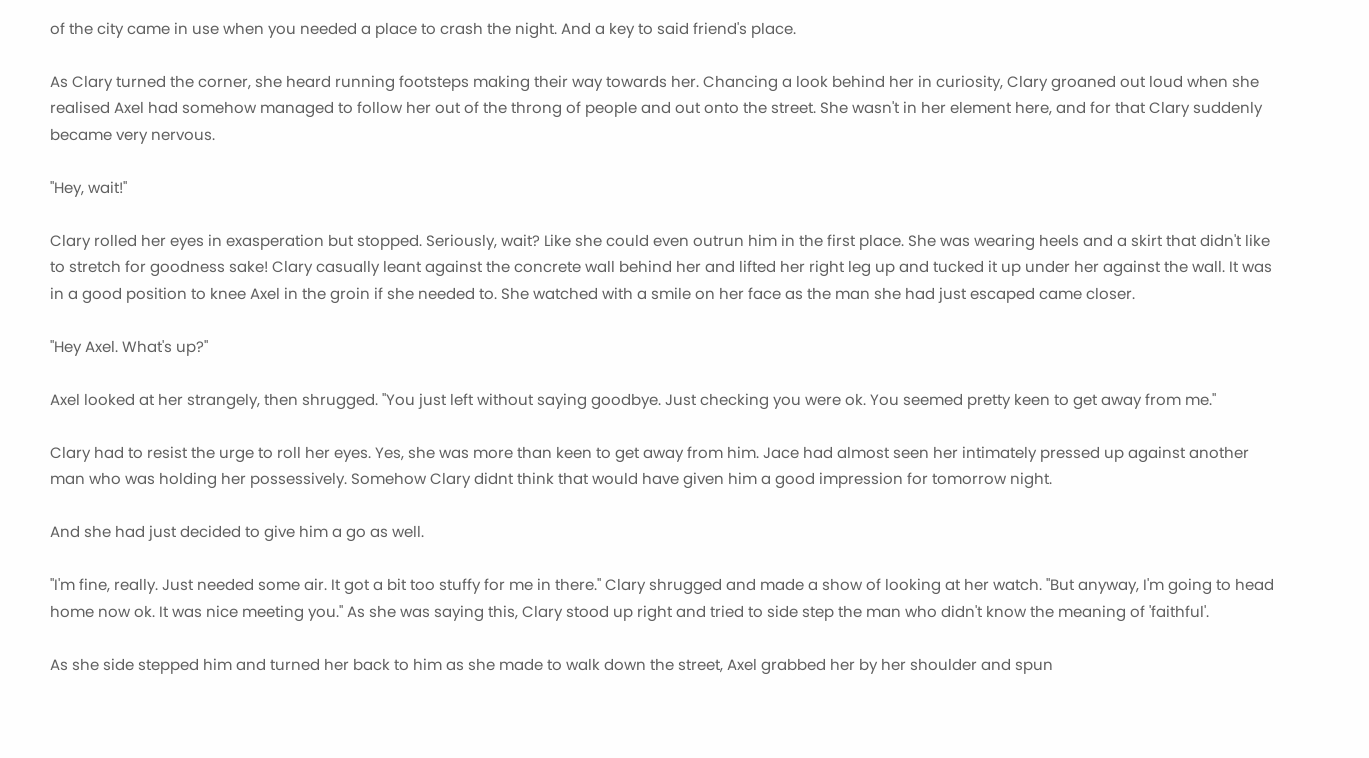of the city came in use when you needed a place to crash the night. And a key to said friend's place.

As Clary turned the corner, she heard running footsteps making their way towards her. Chancing a look behind her in curiosity, Clary groaned out loud when she realised Axel had somehow managed to follow her out of the throng of people and out onto the street. She wasn't in her element here, and for that Clary suddenly became very nervous.

"Hey, wait!"

Clary rolled her eyes in exasperation but stopped. Seriously, wait? Like she could even outrun him in the first place. She was wearing heels and a skirt that didn't like to stretch for goodness sake! Clary casually leant against the concrete wall behind her and lifted her right leg up and tucked it up under her against the wall. It was in a good position to knee Axel in the groin if she needed to. She watched with a smile on her face as the man she had just escaped came closer.

"Hey Axel. What's up?"

Axel looked at her strangely, then shrugged. "You just left without saying goodbye. Just checking you were ok. You seemed pretty keen to get away from me."

Clary had to resist the urge to roll her eyes. Yes, she was more than keen to get away from him. Jace had almost seen her intimately pressed up against another man who was holding her possessively. Somehow Clary didnt think that would have given him a good impression for tomorrow night.

And she had just decided to give him a go as well.

"I'm fine, really. Just needed some air. It got a bit too stuffy for me in there." Clary shrugged and made a show of looking at her watch. "But anyway, I'm going to head home now ok. It was nice meeting you." As she was saying this, Clary stood up right and tried to side step the man who didn't know the meaning of 'faithful'.

As she side stepped him and turned her back to him as she made to walk down the street, Axel grabbed her by her shoulder and spun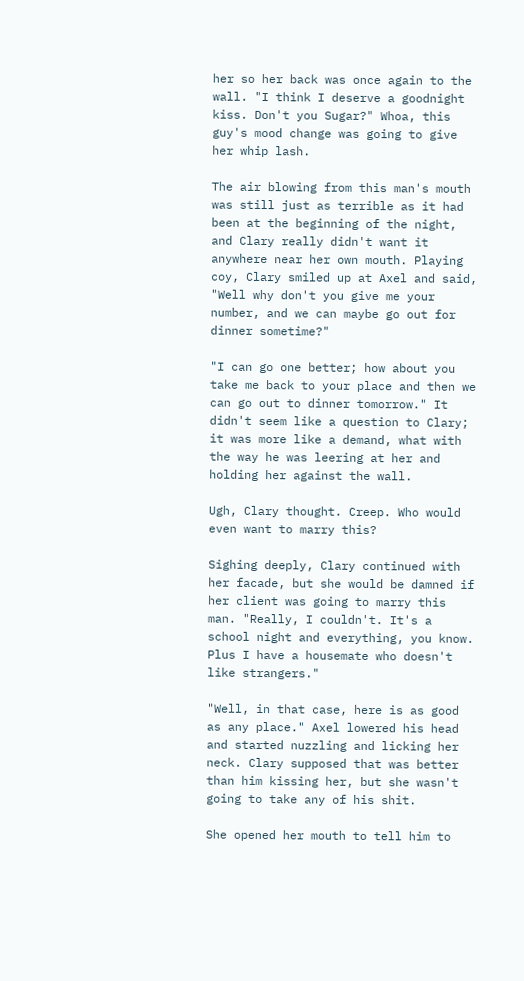her so her back was once again to the wall. "I think I deserve a goodnight kiss. Don't you Sugar?" Whoa, this guy's mood change was going to give her whip lash.

The air blowing from this man's mouth was still just as terrible as it had been at the beginning of the night, and Clary really didn't want it anywhere near her own mouth. Playing coy, Clary smiled up at Axel and said, "Well why don't you give me your number, and we can maybe go out for dinner sometime?"

"I can go one better; how about you take me back to your place and then we can go out to dinner tomorrow." It didn't seem like a question to Clary; it was more like a demand, what with the way he was leering at her and holding her against the wall.

Ugh, Clary thought. Creep. Who would even want to marry this?

Sighing deeply, Clary continued with her facade, but she would be damned if her client was going to marry this man. "Really, I couldn't. It's a school night and everything, you know. Plus I have a housemate who doesn't like strangers."

"Well, in that case, here is as good as any place." Axel lowered his head and started nuzzling and licking her neck. Clary supposed that was better than him kissing her, but she wasn't going to take any of his shit.

She opened her mouth to tell him to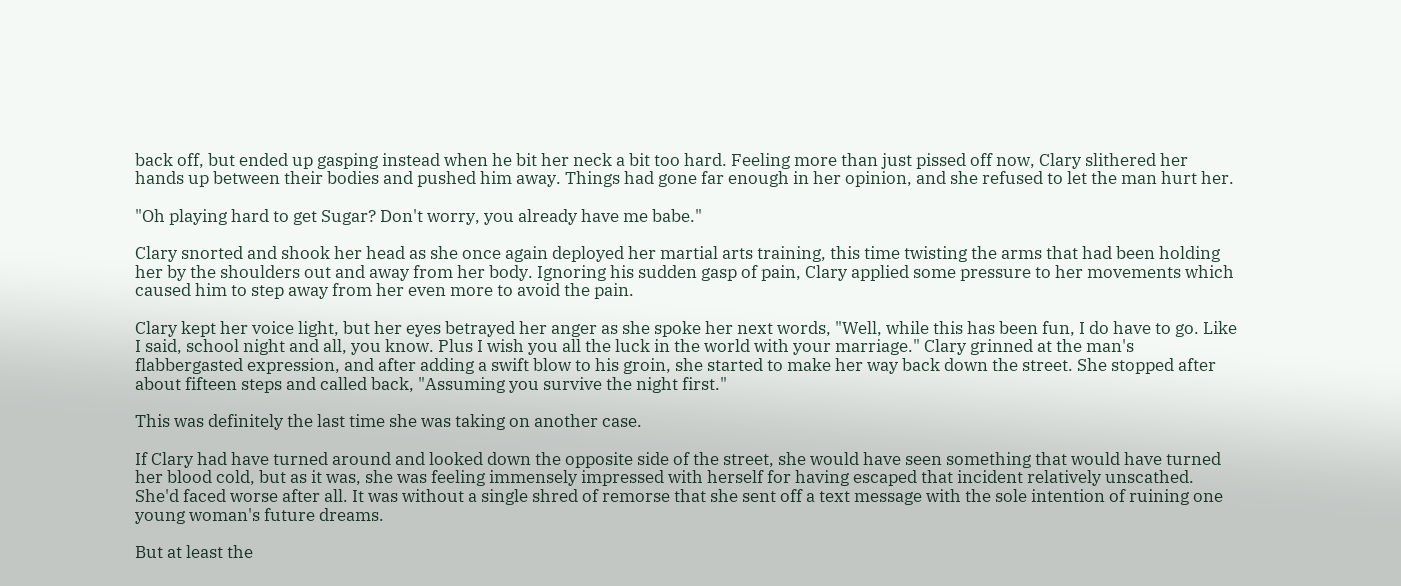back off, but ended up gasping instead when he bit her neck a bit too hard. Feeling more than just pissed off now, Clary slithered her hands up between their bodies and pushed him away. Things had gone far enough in her opinion, and she refused to let the man hurt her.

"Oh playing hard to get Sugar? Don't worry, you already have me babe."

Clary snorted and shook her head as she once again deployed her martial arts training, this time twisting the arms that had been holding her by the shoulders out and away from her body. Ignoring his sudden gasp of pain, Clary applied some pressure to her movements which caused him to step away from her even more to avoid the pain.

Clary kept her voice light, but her eyes betrayed her anger as she spoke her next words, "Well, while this has been fun, I do have to go. Like I said, school night and all, you know. Plus I wish you all the luck in the world with your marriage." Clary grinned at the man's flabbergasted expression, and after adding a swift blow to his groin, she started to make her way back down the street. She stopped after about fifteen steps and called back, "Assuming you survive the night first."

This was definitely the last time she was taking on another case.

If Clary had have turned around and looked down the opposite side of the street, she would have seen something that would have turned her blood cold, but as it was, she was feeling immensely impressed with herself for having escaped that incident relatively unscathed. She'd faced worse after all. It was without a single shred of remorse that she sent off a text message with the sole intention of ruining one young woman's future dreams.

But at least the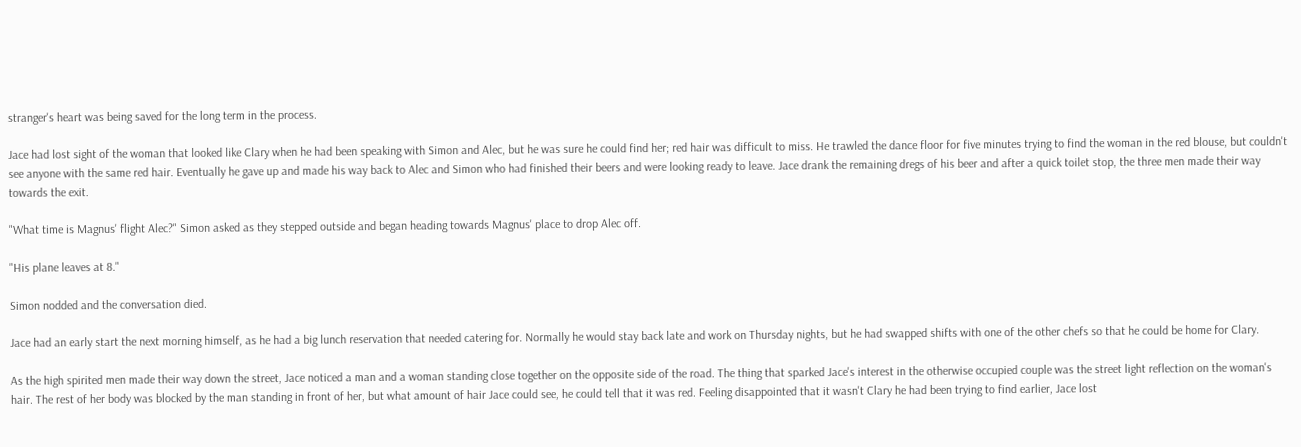stranger's heart was being saved for the long term in the process.

Jace had lost sight of the woman that looked like Clary when he had been speaking with Simon and Alec, but he was sure he could find her; red hair was difficult to miss. He trawled the dance floor for five minutes trying to find the woman in the red blouse, but couldn't see anyone with the same red hair. Eventually he gave up and made his way back to Alec and Simon who had finished their beers and were looking ready to leave. Jace drank the remaining dregs of his beer and after a quick toilet stop, the three men made their way towards the exit.

"What time is Magnus' flight Alec?" Simon asked as they stepped outside and began heading towards Magnus' place to drop Alec off.

"His plane leaves at 8."

Simon nodded and the conversation died.

Jace had an early start the next morning himself, as he had a big lunch reservation that needed catering for. Normally he would stay back late and work on Thursday nights, but he had swapped shifts with one of the other chefs so that he could be home for Clary.

As the high spirited men made their way down the street, Jace noticed a man and a woman standing close together on the opposite side of the road. The thing that sparked Jace's interest in the otherwise occupied couple was the street light reflection on the woman's hair. The rest of her body was blocked by the man standing in front of her, but what amount of hair Jace could see, he could tell that it was red. Feeling disappointed that it wasn't Clary he had been trying to find earlier, Jace lost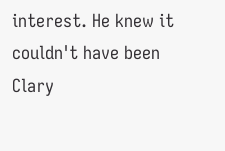interest. He knew it couldn't have been Clary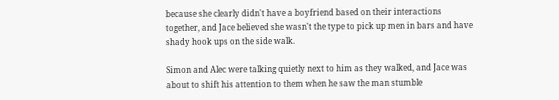because she clearly didn't have a boyfriend based on their interactions together, and Jace believed she wasn't the type to pick up men in bars and have shady hook ups on the side walk.

Simon and Alec were talking quietly next to him as they walked, and Jace was about to shift his attention to them when he saw the man stumble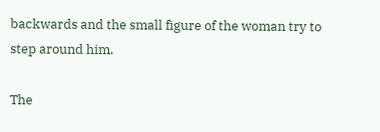backwards and the small figure of the woman try to step around him.

The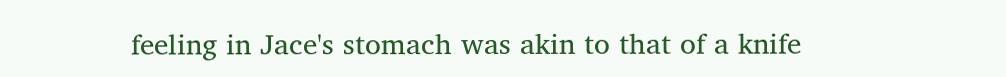feeling in Jace's stomach was akin to that of a knife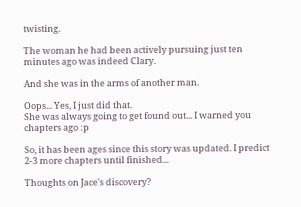twisting.

The woman he had been actively pursuing just ten minutes ago was indeed Clary.

And she was in the arms of another man.

Oops... Yes, I just did that.
She was always going to get found out... I warned you chapters ago :p

So, it has been ages since this story was updated. I predict 2-3 more chapters until finished...

Thoughts on Jace's discovery?